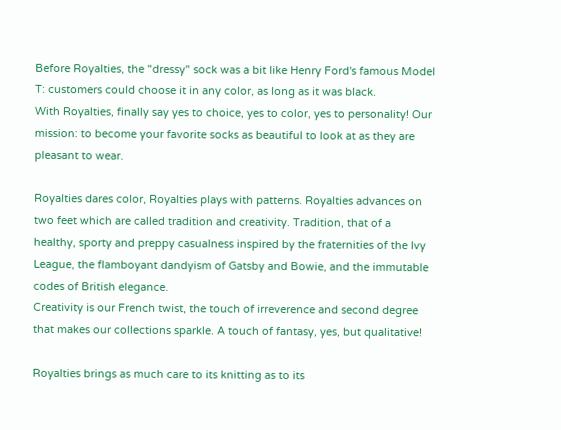Before Royalties, the "dressy" sock was a bit like Henry Ford's famous Model T: customers could choose it in any color, as long as it was black.
With Royalties, finally say yes to choice, yes to color, yes to personality! Our mission: to become your favorite socks as beautiful to look at as they are pleasant to wear.

Royalties dares color, Royalties plays with patterns. Royalties advances on two feet which are called tradition and creativity. Tradition, that of a healthy, sporty and preppy casualness inspired by the fraternities of the Ivy League, the flamboyant dandyism of Gatsby and Bowie, and the immutable codes of British elegance.
Creativity is our French twist, the touch of irreverence and second degree that makes our collections sparkle. A touch of fantasy, yes, but qualitative!

Royalties brings as much care to its knitting as to its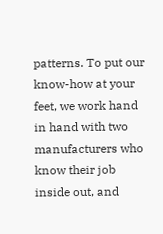patterns. To put our know-how at your feet, we work hand in hand with two manufacturers who know their job inside out, and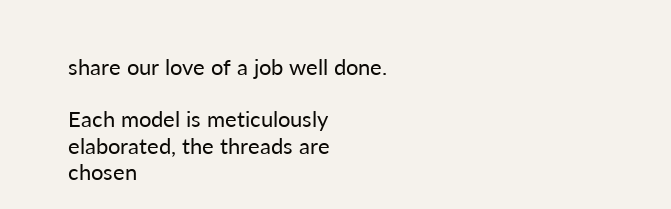share our love of a job well done.

Each model is meticulously elaborated, the threads are chosen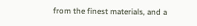from the finest materials, and a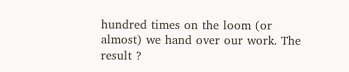hundred times on the loom (or almost) we hand over our work. The result ?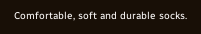Comfortable, soft and durable socks.